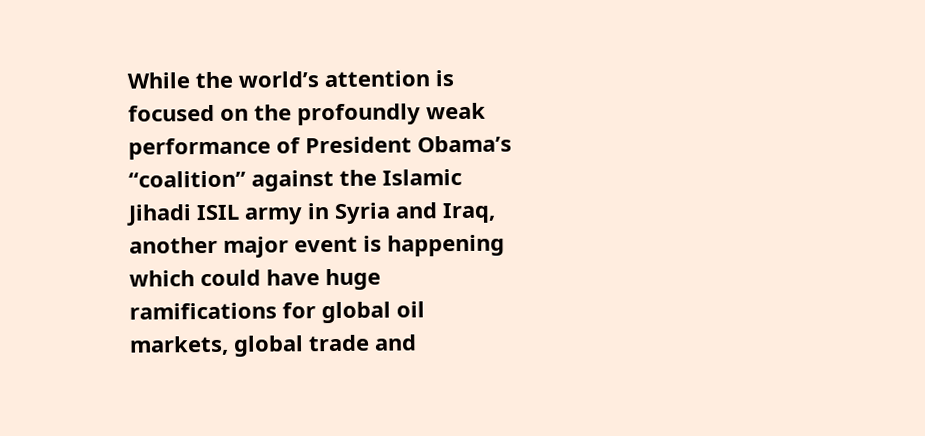While the world’s attention is focused on the profoundly weak performance of President Obama’s “coalition” against the Islamic Jihadi ISIL army in Syria and Iraq, another major event is happening which could have huge ramifications for global oil markets, global trade and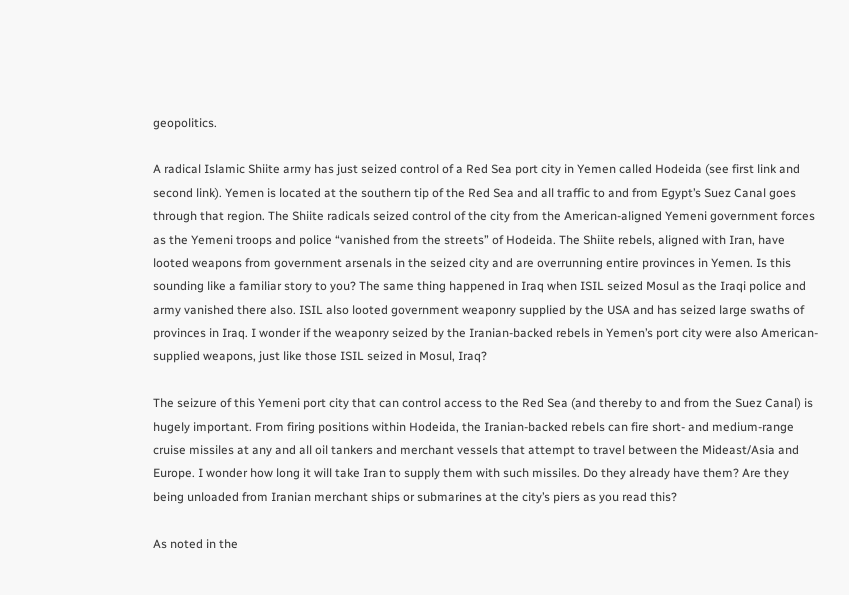geopolitics.

A radical Islamic Shiite army has just seized control of a Red Sea port city in Yemen called Hodeida (see first link and second link). Yemen is located at the southern tip of the Red Sea and all traffic to and from Egypt’s Suez Canal goes through that region. The Shiite radicals seized control of the city from the American-aligned Yemeni government forces as the Yemeni troops and police “vanished from the streets” of Hodeida. The Shiite rebels, aligned with Iran, have looted weapons from government arsenals in the seized city and are overrunning entire provinces in Yemen. Is this sounding like a familiar story to you? The same thing happened in Iraq when ISIL seized Mosul as the Iraqi police and army vanished there also. ISIL also looted government weaponry supplied by the USA and has seized large swaths of provinces in Iraq. I wonder if the weaponry seized by the Iranian-backed rebels in Yemen’s port city were also American-supplied weapons, just like those ISIL seized in Mosul, Iraq?

The seizure of this Yemeni port city that can control access to the Red Sea (and thereby to and from the Suez Canal) is hugely important. From firing positions within Hodeida, the Iranian-backed rebels can fire short- and medium-range cruise missiles at any and all oil tankers and merchant vessels that attempt to travel between the Mideast/Asia and Europe. I wonder how long it will take Iran to supply them with such missiles. Do they already have them? Are they being unloaded from Iranian merchant ships or submarines at the city’s piers as you read this?

As noted in the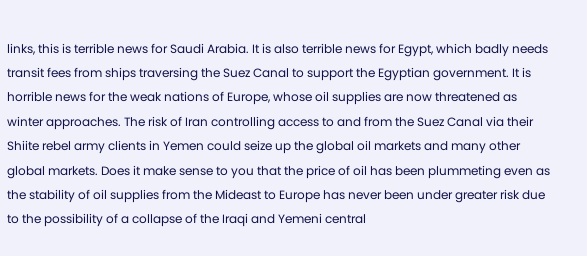links, this is terrible news for Saudi Arabia. It is also terrible news for Egypt, which badly needs transit fees from ships traversing the Suez Canal to support the Egyptian government. It is horrible news for the weak nations of Europe, whose oil supplies are now threatened as winter approaches. The risk of Iran controlling access to and from the Suez Canal via their Shiite rebel army clients in Yemen could seize up the global oil markets and many other global markets. Does it make sense to you that the price of oil has been plummeting even as the stability of oil supplies from the Mideast to Europe has never been under greater risk due to the possibility of a collapse of the Iraqi and Yemeni central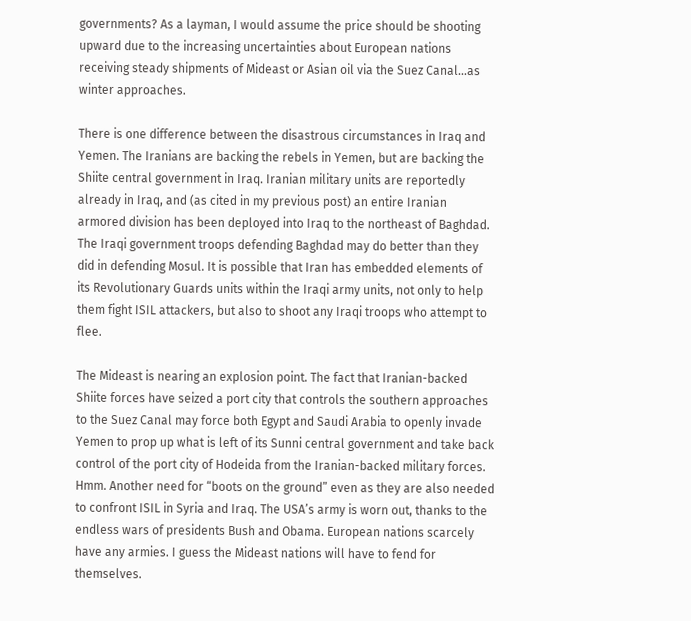governments? As a layman, I would assume the price should be shooting upward due to the increasing uncertainties about European nations receiving steady shipments of Mideast or Asian oil via the Suez Canal…as winter approaches.

There is one difference between the disastrous circumstances in Iraq and Yemen. The Iranians are backing the rebels in Yemen, but are backing the Shiite central government in Iraq. Iranian military units are reportedly already in Iraq, and (as cited in my previous post) an entire Iranian armored division has been deployed into Iraq to the northeast of Baghdad. The Iraqi government troops defending Baghdad may do better than they did in defending Mosul. It is possible that Iran has embedded elements of its Revolutionary Guards units within the Iraqi army units, not only to help them fight ISIL attackers, but also to shoot any Iraqi troops who attempt to flee.

The Mideast is nearing an explosion point. The fact that Iranian-backed Shiite forces have seized a port city that controls the southern approaches to the Suez Canal may force both Egypt and Saudi Arabia to openly invade Yemen to prop up what is left of its Sunni central government and take back control of the port city of Hodeida from the Iranian-backed military forces. Hmm. Another need for “boots on the ground” even as they are also needed to confront ISIL in Syria and Iraq. The USA’s army is worn out, thanks to the endless wars of presidents Bush and Obama. European nations scarcely have any armies. I guess the Mideast nations will have to fend for themselves.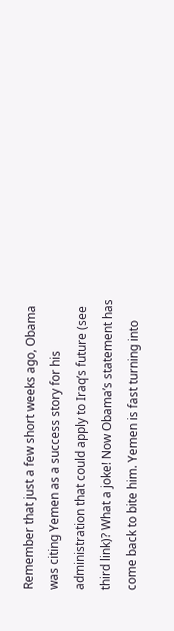Remember that just a few short weeks ago, Obama was citing Yemen as a success story for his administration that could apply to Iraq’s future (see third link)? What a joke! Now Obama’s statement has come back to bite him. Yemen is fast turning into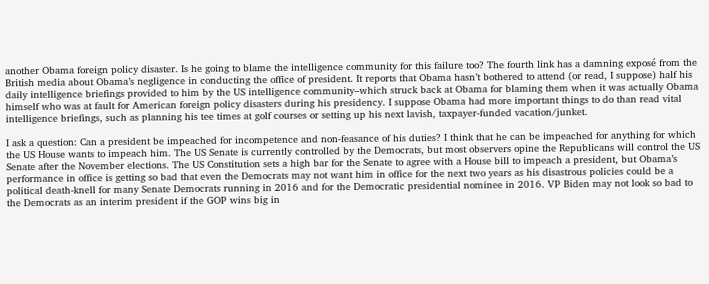another Obama foreign policy disaster. Is he going to blame the intelligence community for this failure too? The fourth link has a damning exposé from the British media about Obama’s negligence in conducting the office of president. It reports that Obama hasn’t bothered to attend (or read, I suppose) half his daily intelligence briefings provided to him by the US intelligence community–which struck back at Obama for blaming them when it was actually Obama himself who was at fault for American foreign policy disasters during his presidency. I suppose Obama had more important things to do than read vital intelligence briefings, such as planning his tee times at golf courses or setting up his next lavish, taxpayer-funded vacation/junket.

I ask a question: Can a president be impeached for incompetence and non-feasance of his duties? I think that he can be impeached for anything for which the US House wants to impeach him. The US Senate is currently controlled by the Democrats, but most observers opine the Republicans will control the US Senate after the November elections. The US Constitution sets a high bar for the Senate to agree with a House bill to impeach a president, but Obama’s performance in office is getting so bad that even the Democrats may not want him in office for the next two years as his disastrous policies could be a political death-knell for many Senate Democrats running in 2016 and for the Democratic presidential nominee in 2016. VP Biden may not look so bad to the Democrats as an interim president if the GOP wins big in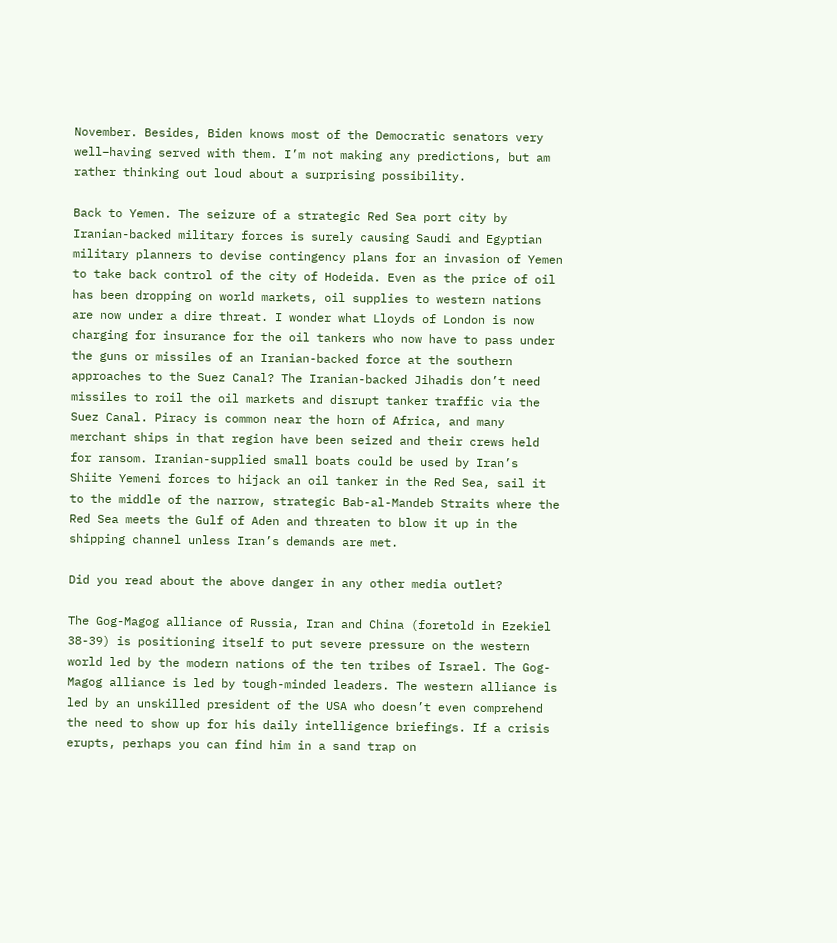November. Besides, Biden knows most of the Democratic senators very well–having served with them. I’m not making any predictions, but am rather thinking out loud about a surprising possibility.

Back to Yemen. The seizure of a strategic Red Sea port city by Iranian-backed military forces is surely causing Saudi and Egyptian military planners to devise contingency plans for an invasion of Yemen to take back control of the city of Hodeida. Even as the price of oil has been dropping on world markets, oil supplies to western nations are now under a dire threat. I wonder what Lloyds of London is now charging for insurance for the oil tankers who now have to pass under the guns or missiles of an Iranian-backed force at the southern approaches to the Suez Canal? The Iranian-backed Jihadis don’t need missiles to roil the oil markets and disrupt tanker traffic via the Suez Canal. Piracy is common near the horn of Africa, and many merchant ships in that region have been seized and their crews held for ransom. Iranian-supplied small boats could be used by Iran’s Shiite Yemeni forces to hijack an oil tanker in the Red Sea, sail it to the middle of the narrow, strategic Bab-al-Mandeb Straits where the Red Sea meets the Gulf of Aden and threaten to blow it up in the shipping channel unless Iran’s demands are met.

Did you read about the above danger in any other media outlet?

The Gog-Magog alliance of Russia, Iran and China (foretold in Ezekiel 38-39) is positioning itself to put severe pressure on the western world led by the modern nations of the ten tribes of Israel. The Gog-Magog alliance is led by tough-minded leaders. The western alliance is led by an unskilled president of the USA who doesn’t even comprehend the need to show up for his daily intelligence briefings. If a crisis erupts, perhaps you can find him in a sand trap on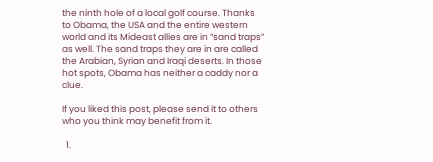the ninth hole of a local golf course. Thanks to Obama, the USA and the entire western world and its Mideast allies are in “sand traps” as well. The sand traps they are in are called the Arabian, Syrian and Iraqi deserts. In those hot spots, Obama has neither a caddy nor a clue.

If you liked this post, please send it to others who you think may benefit from it.

  1.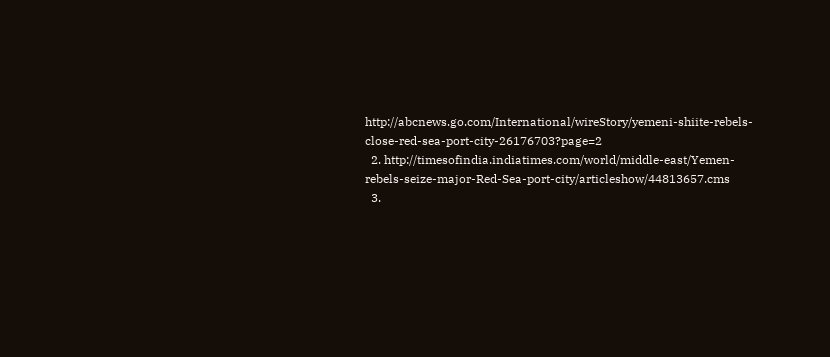http://abcnews.go.com/International/wireStory/yemeni-shiite-rebels-close-red-sea-port-city-26176703?page=2
  2. http://timesofindia.indiatimes.com/world/middle-east/Yemen-rebels-seize-major-Red-Sea-port-city/articleshow/44813657.cms
  3.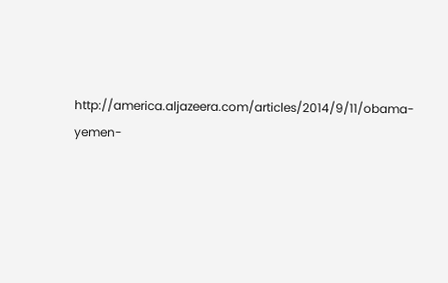http://america.aljazeera.com/articles/2014/9/11/obama-yemen-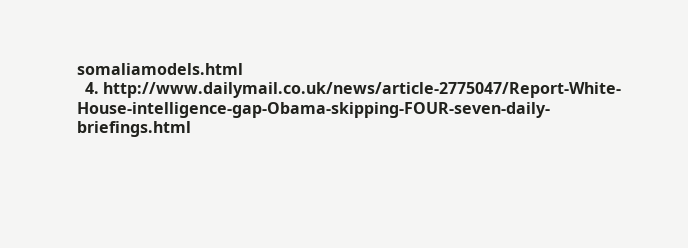somaliamodels.html
  4. http://www.dailymail.co.uk/news/article-2775047/Report-White-House-intelligence-gap-Obama-skipping-FOUR-seven-daily-briefings.html